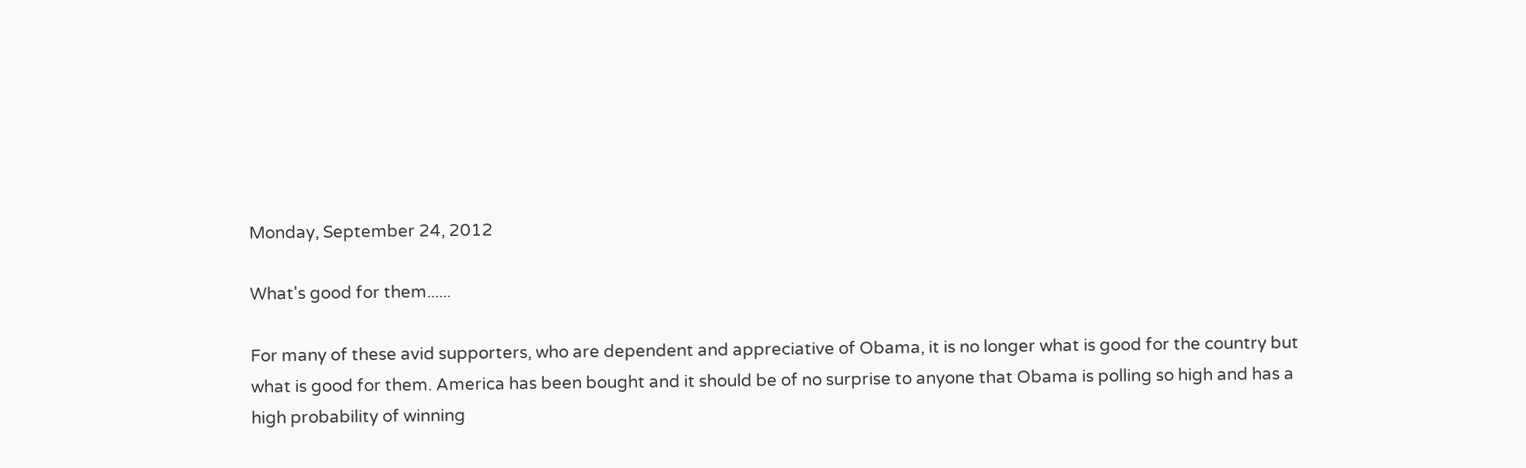Monday, September 24, 2012

What's good for them......

For many of these avid supporters, who are dependent and appreciative of Obama, it is no longer what is good for the country but what is good for them. America has been bought and it should be of no surprise to anyone that Obama is polling so high and has a high probability of winning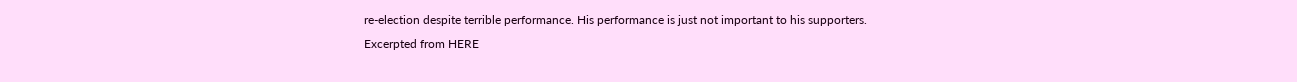re-election despite terrible performance. His performance is just not important to his supporters.
Excerpted from HERE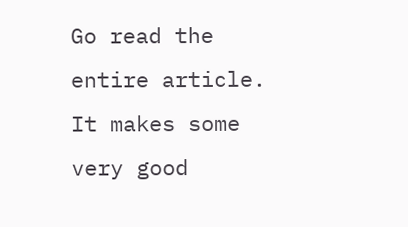Go read the entire article. It makes some very good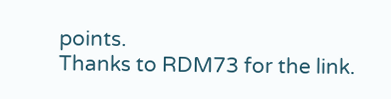points.
Thanks to RDM73 for the link.